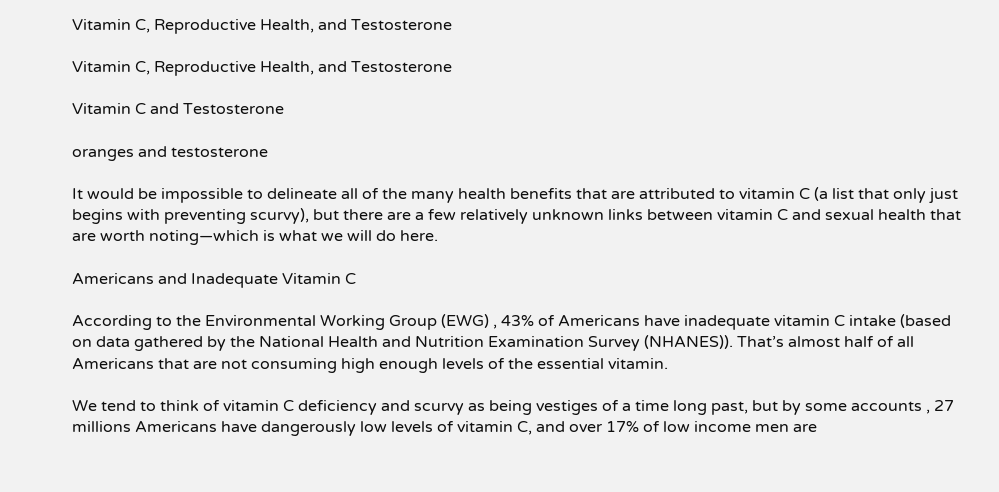Vitamin C, Reproductive Health, and Testosterone

Vitamin C, Reproductive Health, and Testosterone

Vitamin C and Testosterone

oranges and testosterone

It would be impossible to delineate all of the many health benefits that are attributed to vitamin C (a list that only just begins with preventing scurvy), but there are a few relatively unknown links between vitamin C and sexual health that are worth noting—which is what we will do here.

Americans and Inadequate Vitamin C

According to the Environmental Working Group (EWG) , 43% of Americans have inadequate vitamin C intake (based on data gathered by the National Health and Nutrition Examination Survey (NHANES)). That’s almost half of all Americans that are not consuming high enough levels of the essential vitamin.

We tend to think of vitamin C deficiency and scurvy as being vestiges of a time long past, but by some accounts , 27 millions Americans have dangerously low levels of vitamin C, and over 17% of low income men are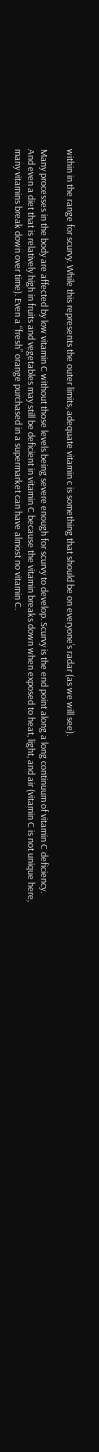within in the range for scurvy. While this represents the outer limits, adequate vitamin c is something that should be on everyone’s radar (as we will see).

Many processes in the body are affected by low vitamin C without those levels being severe enough for scurvy to develop. Scurvy is the end point along a long continuum of vitamin C deficiency. And even a diet that is relatively high in fruits and vegetables may still be deficient in vitamin C because the vitamin breaks down when exposed to heat, light, and air (vitamin C is not unique here, many vitamins break down over time). Even a “fresh” orange purchased in a supermarket can have almost no vitamin C.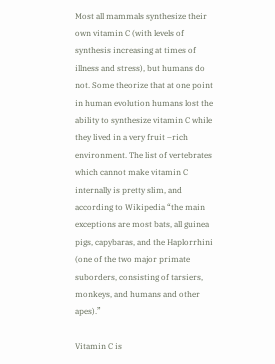Most all mammals synthesize their own vitamin C (with levels of synthesis increasing at times of illness and stress), but humans do not. Some theorize that at one point in human evolution humans lost the ability to synthesize vitamin C while they lived in a very fruit –rich environment. The list of vertebrates which cannot make vitamin C internally is pretty slim, and according to Wikipedia “the main exceptions are most bats, all guinea pigs, capybaras, and the Haplorrhini (one of the two major primate suborders, consisting of tarsiers, monkeys, and humans and other apes).”

Vitamin C is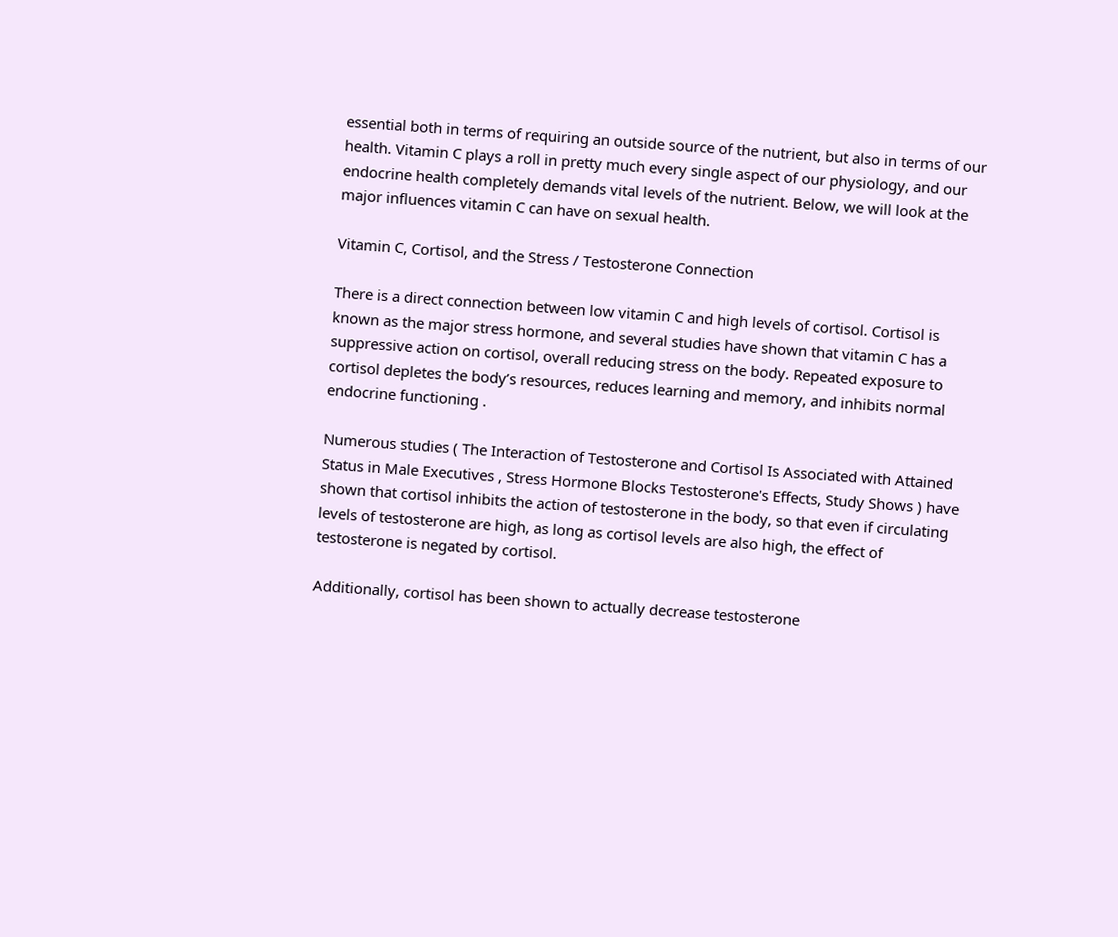essential both in terms of requiring an outside source of the nutrient, but also in terms of our health. Vitamin C plays a roll in pretty much every single aspect of our physiology, and our endocrine health completely demands vital levels of the nutrient. Below, we will look at the major influences vitamin C can have on sexual health.

Vitamin C, Cortisol, and the Stress / Testosterone Connection

There is a direct connection between low vitamin C and high levels of cortisol. Cortisol is known as the major stress hormone, and several studies have shown that vitamin C has a suppressive action on cortisol, overall reducing stress on the body. Repeated exposure to cortisol depletes the body’s resources, reduces learning and memory, and inhibits normal endocrine functioning .

Numerous studies ( The Interaction of Testosterone and Cortisol Is Associated with Attained Status in Male Executives , Stress Hormone Blocks Testosterone's Effects, Study Shows ) have shown that cortisol inhibits the action of testosterone in the body, so that even if circulating levels of testosterone are high, as long as cortisol levels are also high, the effect of testosterone is negated by cortisol.

Additionally, cortisol has been shown to actually decrease testosterone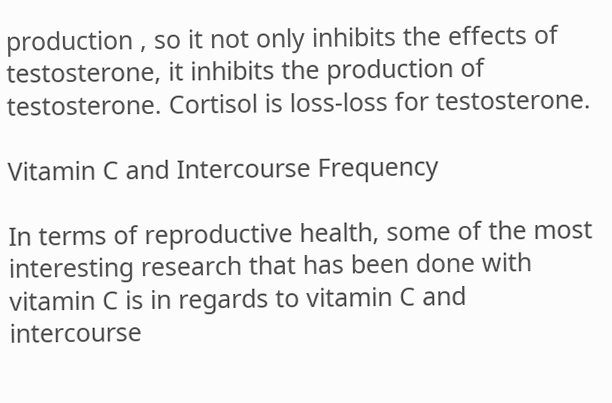production , so it not only inhibits the effects of testosterone, it inhibits the production of testosterone. Cortisol is loss-loss for testosterone.

Vitamin C and Intercourse Frequency

In terms of reproductive health, some of the most interesting research that has been done with vitamin C is in regards to vitamin C and intercourse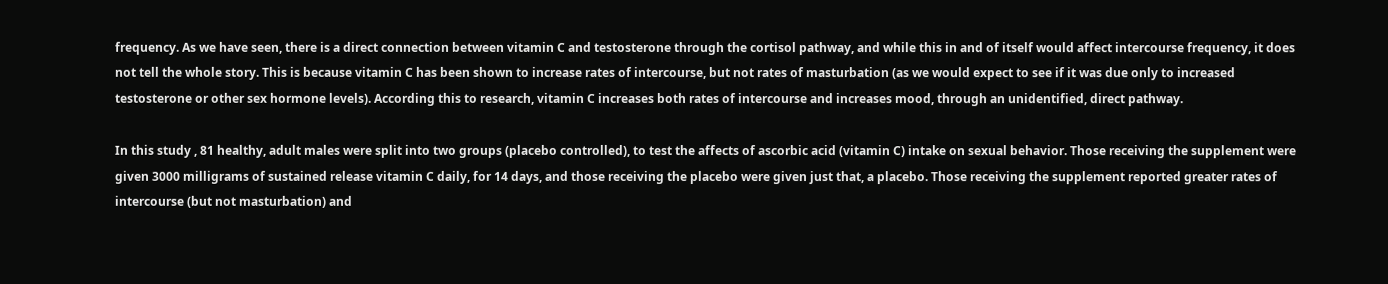frequency. As we have seen, there is a direct connection between vitamin C and testosterone through the cortisol pathway, and while this in and of itself would affect intercourse frequency, it does not tell the whole story. This is because vitamin C has been shown to increase rates of intercourse, but not rates of masturbation (as we would expect to see if it was due only to increased testosterone or other sex hormone levels). According this to research, vitamin C increases both rates of intercourse and increases mood, through an unidentified, direct pathway.

In this study , 81 healthy, adult males were split into two groups (placebo controlled), to test the affects of ascorbic acid (vitamin C) intake on sexual behavior. Those receiving the supplement were given 3000 milligrams of sustained release vitamin C daily, for 14 days, and those receiving the placebo were given just that, a placebo. Those receiving the supplement reported greater rates of intercourse (but not masturbation) and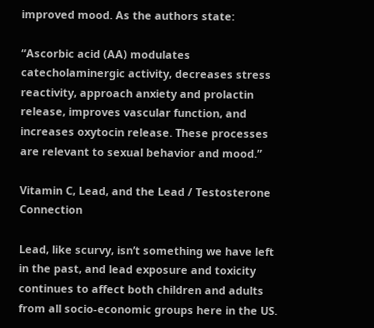improved mood. As the authors state:

“Ascorbic acid (AA) modulates catecholaminergic activity, decreases stress reactivity, approach anxiety and prolactin release, improves vascular function, and increases oxytocin release. These processes are relevant to sexual behavior and mood.”

Vitamin C, Lead, and the Lead / Testosterone Connection

Lead, like scurvy, isn’t something we have left in the past, and lead exposure and toxicity continues to affect both children and adults from all socio-economic groups here in the US.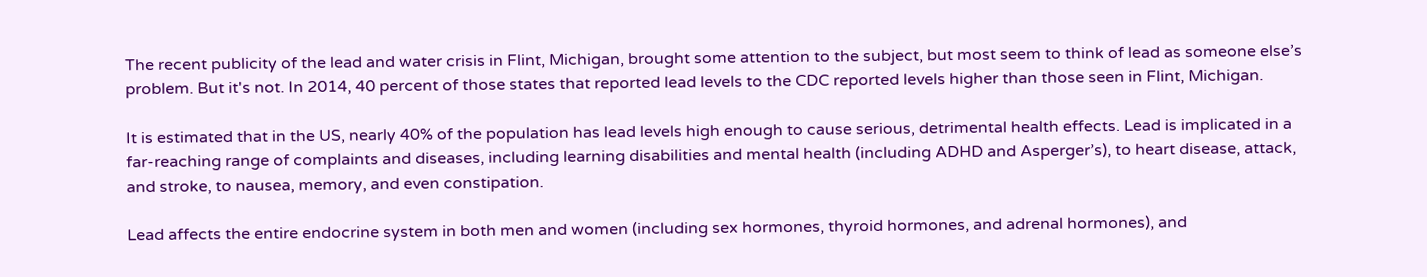The recent publicity of the lead and water crisis in Flint, Michigan, brought some attention to the subject, but most seem to think of lead as someone else’s problem. But it's not. In 2014, 40 percent of those states that reported lead levels to the CDC reported levels higher than those seen in Flint, Michigan.

It is estimated that in the US, nearly 40% of the population has lead levels high enough to cause serious, detrimental health effects. Lead is implicated in a far-reaching range of complaints and diseases, including learning disabilities and mental health (including ADHD and Asperger’s), to heart disease, attack, and stroke, to nausea, memory, and even constipation.

Lead affects the entire endocrine system in both men and women (including sex hormones, thyroid hormones, and adrenal hormones), and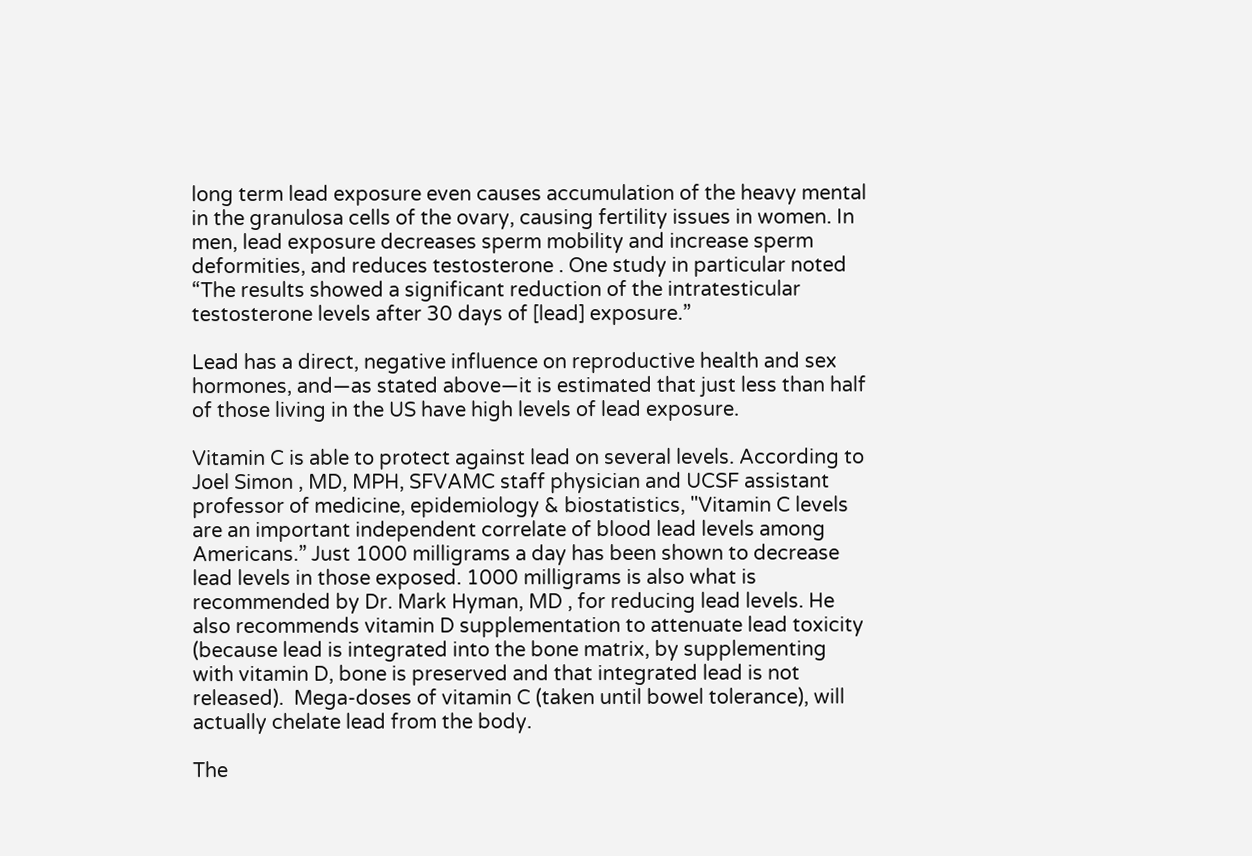long term lead exposure even causes accumulation of the heavy mental in the granulosa cells of the ovary, causing fertility issues in women. In men, lead exposure decreases sperm mobility and increase sperm deformities, and reduces testosterone . One study in particular noted “The results showed a significant reduction of the intratesticular testosterone levels after 30 days of [lead] exposure.”

Lead has a direct, negative influence on reproductive health and sex hormones, and—as stated above—it is estimated that just less than half of those living in the US have high levels of lead exposure.

Vitamin C is able to protect against lead on several levels. According to Joel Simon , MD, MPH, SFVAMC staff physician and UCSF assistant professor of medicine, epidemiology & biostatistics, "Vitamin C levels are an important independent correlate of blood lead levels among Americans.” Just 1000 milligrams a day has been shown to decrease lead levels in those exposed. 1000 milligrams is also what is recommended by Dr. Mark Hyman, MD , for reducing lead levels. He also recommends vitamin D supplementation to attenuate lead toxicity (because lead is integrated into the bone matrix, by supplementing with vitamin D, bone is preserved and that integrated lead is not released).  Mega-doses of vitamin C (taken until bowel tolerance), will actually chelate lead from the body.

The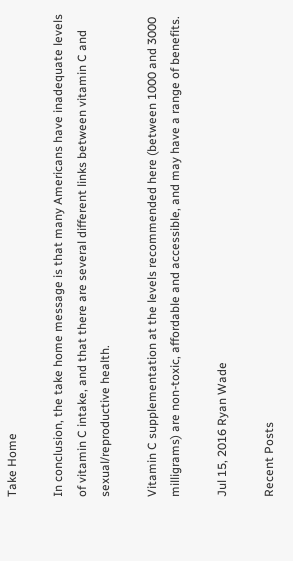Take Home

In conclusion, the take home message is that many Americans have inadequate levels of vitamin C intake, and that there are several different links between vitamin C and sexual/reproductive health.

Vitamin C supplementation at the levels recommended here (between 1000 and 3000 milligrams) are non-toxic, affordable and accessible, and may have a range of benefits.

Jul 15, 2016 Ryan Wade

Recent Posts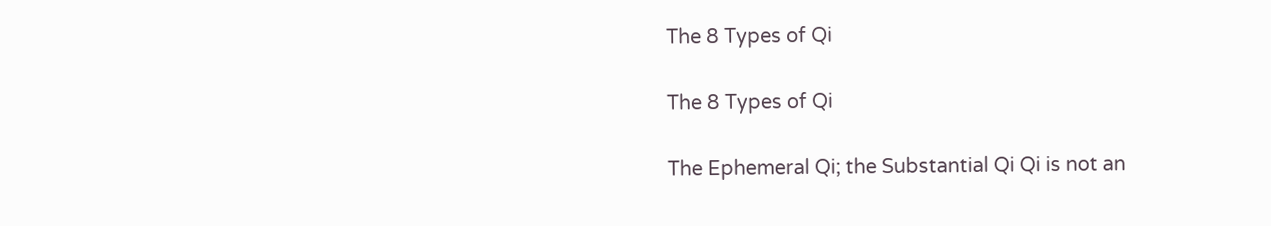The 8 Types of Qi

The 8 Types of Qi

The Ephemeral Qi; the Substantial Qi Qi is not an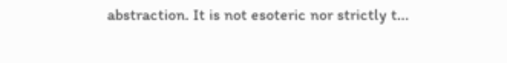abstraction. It is not esoteric nor strictly t...